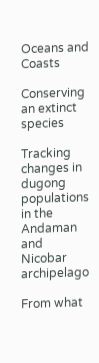Oceans and Coasts

Conserving an extinct species

Tracking changes in dugong populations in the Andaman and Nicobar archipelago

From what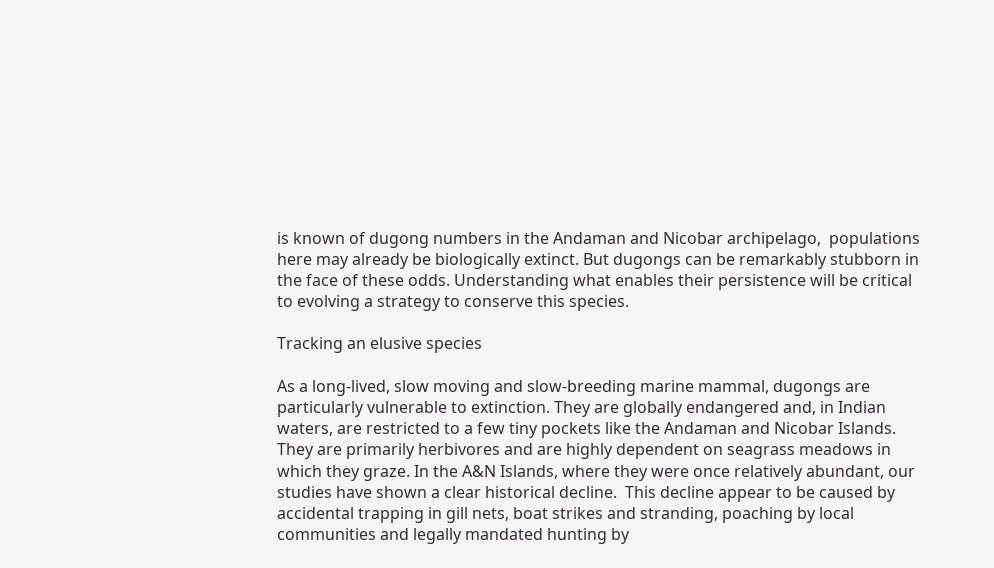is known of dugong numbers in the Andaman and Nicobar archipelago,  populations here may already be biologically extinct. But dugongs can be remarkably stubborn in the face of these odds. Understanding what enables their persistence will be critical to evolving a strategy to conserve this species.

Tracking an elusive species

As a long-lived, slow moving and slow-breeding marine mammal, dugongs are particularly vulnerable to extinction. They are globally endangered and, in Indian waters, are restricted to a few tiny pockets like the Andaman and Nicobar Islands. They are primarily herbivores and are highly dependent on seagrass meadows in which they graze. In the A&N Islands, where they were once relatively abundant, our studies have shown a clear historical decline.  This decline appear to be caused by accidental trapping in gill nets, boat strikes and stranding, poaching by local communities and legally mandated hunting by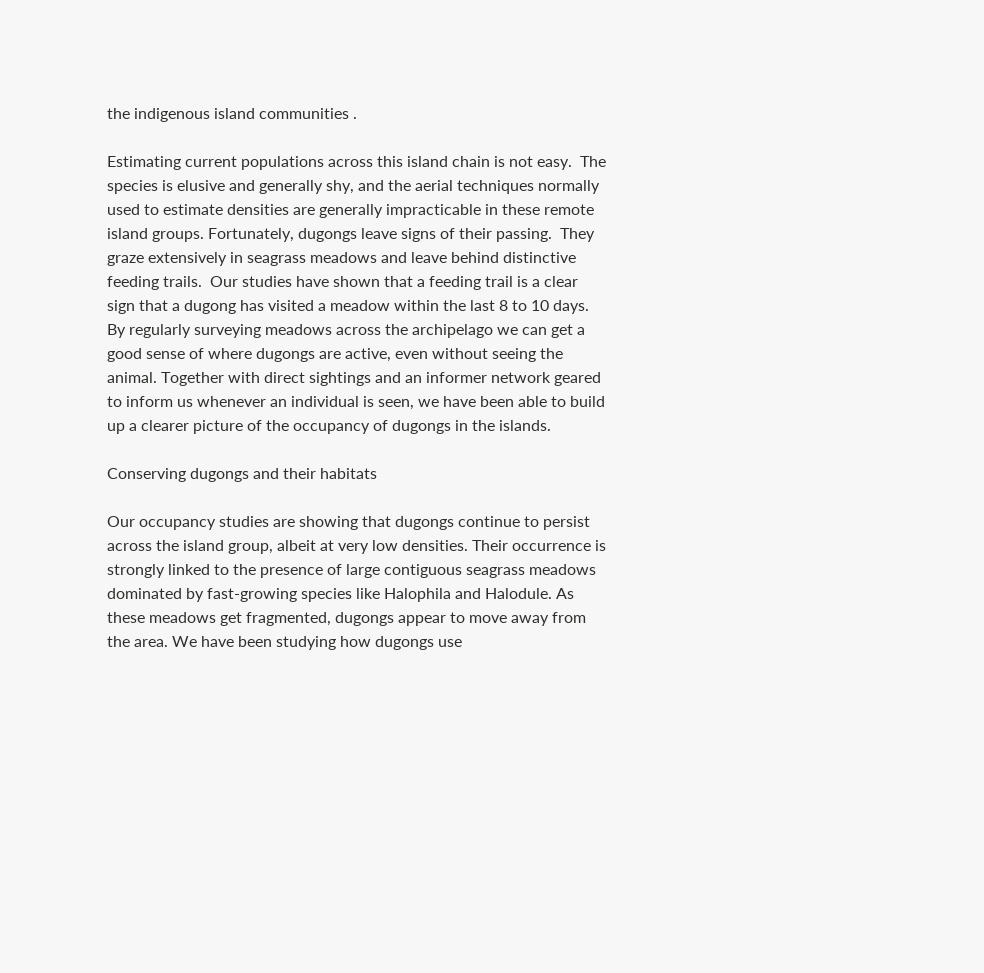the indigenous island communities .

Estimating current populations across this island chain is not easy.  The species is elusive and generally shy, and the aerial techniques normally used to estimate densities are generally impracticable in these remote island groups. Fortunately, dugongs leave signs of their passing.  They graze extensively in seagrass meadows and leave behind distinctive feeding trails.  Our studies have shown that a feeding trail is a clear sign that a dugong has visited a meadow within the last 8 to 10 days. By regularly surveying meadows across the archipelago we can get a good sense of where dugongs are active, even without seeing the animal. Together with direct sightings and an informer network geared to inform us whenever an individual is seen, we have been able to build up a clearer picture of the occupancy of dugongs in the islands.

Conserving dugongs and their habitats

Our occupancy studies are showing that dugongs continue to persist across the island group, albeit at very low densities. Their occurrence is strongly linked to the presence of large contiguous seagrass meadows dominated by fast-growing species like Halophila and Halodule. As these meadows get fragmented, dugongs appear to move away from the area. We have been studying how dugongs use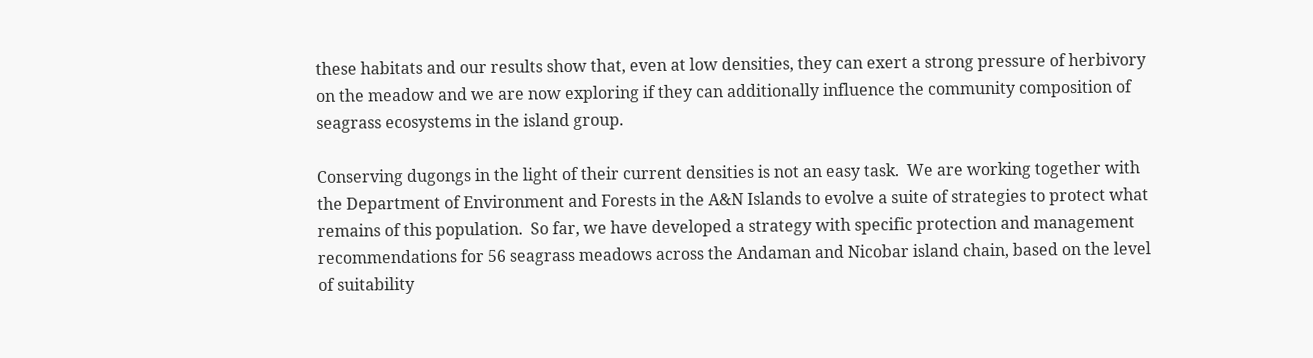these habitats and our results show that, even at low densities, they can exert a strong pressure of herbivory on the meadow and we are now exploring if they can additionally influence the community composition of seagrass ecosystems in the island group.

Conserving dugongs in the light of their current densities is not an easy task.  We are working together with the Department of Environment and Forests in the A&N Islands to evolve a suite of strategies to protect what remains of this population.  So far, we have developed a strategy with specific protection and management recommendations for 56 seagrass meadows across the Andaman and Nicobar island chain, based on the level of suitability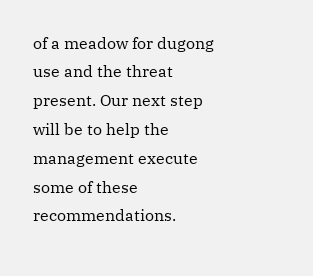of a meadow for dugong use and the threat present. Our next step will be to help the management execute some of these recommendations.